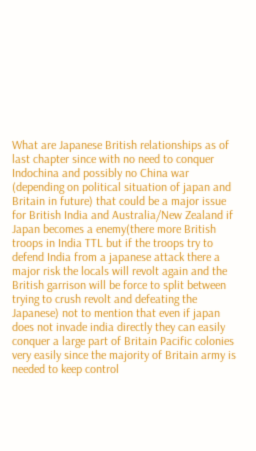What are Japanese British relationships as of last chapter since with no need to conquer Indochina and possibly no China war (depending on political situation of japan and Britain in future) that could be a major issue for British India and Australia/New Zealand if Japan becomes a enemy(there more British troops in India TTL but if the troops try to defend India from a japanese attack there a major risk the locals will revolt again and the British garrison will be force to split between trying to crush revolt and defeating the Japanese) not to mention that even if japan does not invade india directly they can easily conquer a large part of Britain Pacific colonies very easily since the majority of Britain army is needed to keep control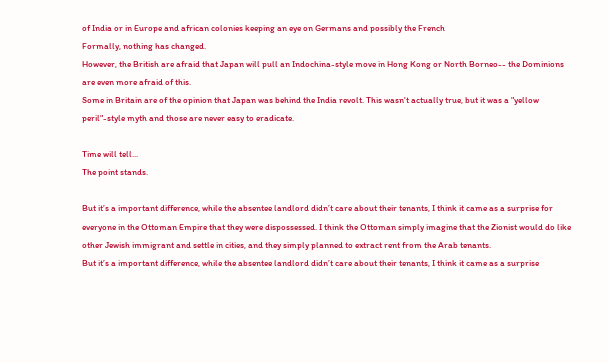of India or in Europe and african colonies keeping an eye on Germans and possibly the French
Formally, nothing has changed.
However, the British are afraid that Japan will pull an Indochina-style move in Hong Kong or North Borneo-- the Dominions are even more afraid of this.
Some in Britain are of the opinion that Japan was behind the India revolt. This wasn't actually true, but it was a "yellow peril"-style myth and those are never easy to eradicate.

Time will tell...
The point stands.

But it’s a important difference, while the absentee landlord didn’t care about their tenants, I think it came as a surprise for everyone in the Ottoman Empire that they were dispossessed. I think the Ottoman simply imagine that the Zionist would do like other Jewish immigrant and settle in cities, and they simply planned to extract rent from the Arab tenants.
But it’s a important difference, while the absentee landlord didn’t care about their tenants, I think it came as a surprise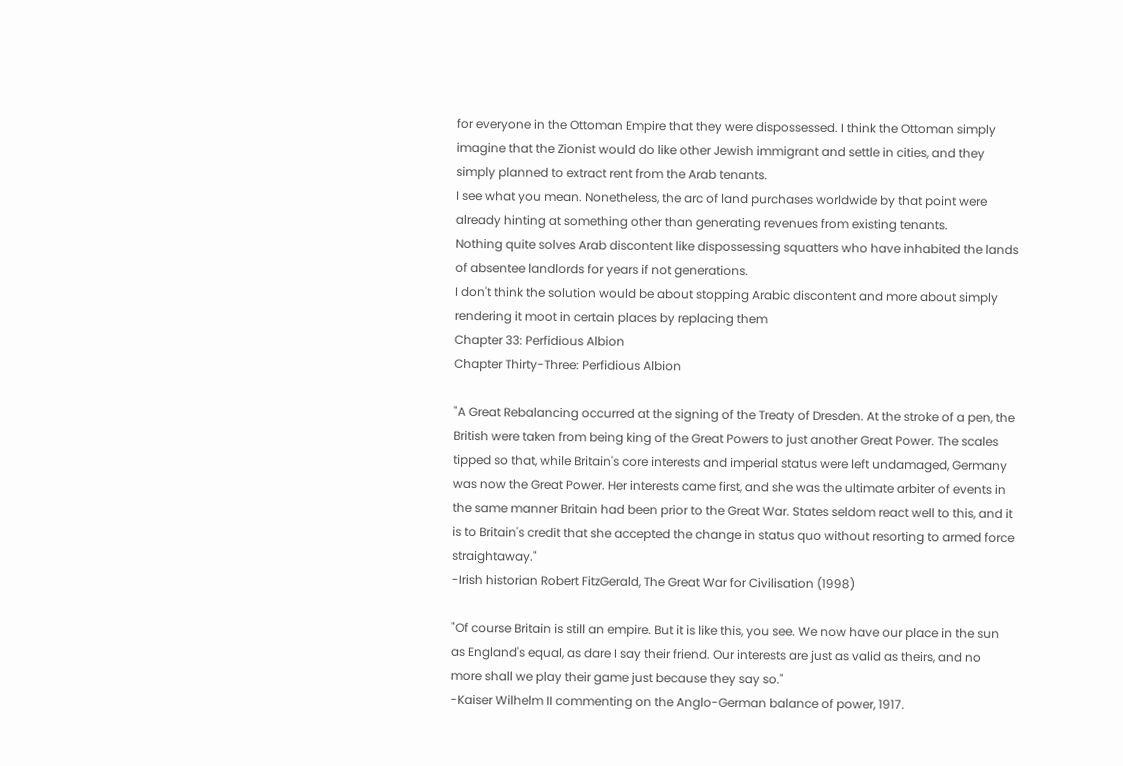for everyone in the Ottoman Empire that they were dispossessed. I think the Ottoman simply imagine that the Zionist would do like other Jewish immigrant and settle in cities, and they simply planned to extract rent from the Arab tenants.
I see what you mean. Nonetheless, the arc of land purchases worldwide by that point were already hinting at something other than generating revenues from existing tenants.
Nothing quite solves Arab discontent like dispossessing squatters who have inhabited the lands of absentee landlords for years if not generations.
I don't think the solution would be about stopping Arabic discontent and more about simply rendering it moot in certain places by replacing them
Chapter 33: Perfidious Albion
Chapter Thirty-Three: Perfidious Albion

"A Great Rebalancing occurred at the signing of the Treaty of Dresden. At the stroke of a pen, the British were taken from being king of the Great Powers to just another Great Power. The scales tipped so that, while Britain's core interests and imperial status were left undamaged, Germany was now the Great Power. Her interests came first, and she was the ultimate arbiter of events in the same manner Britain had been prior to the Great War. States seldom react well to this, and it is to Britain's credit that she accepted the change in status quo without resorting to armed force straightaway."
-Irish historian Robert FitzGerald, The Great War for Civilisation (1998)

"Of course Britain is still an empire. But it is like this, you see. We now have our place in the sun as England's equal, as dare I say their friend. Our interests are just as valid as theirs, and no more shall we play their game just because they say so."
-Kaiser Wilhelm II commenting on the Anglo-German balance of power, 1917.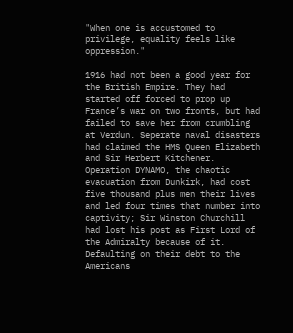"When one is accustomed to privilege, equality feels like oppression."

1916 had not been a good year for the British Empire. They had started off forced to prop up France’s war on two fronts, but had failed to save her from crumbling at Verdun. Seperate naval disasters had claimed the HMS Queen Elizabeth and Sir Herbert Kitchener. Operation DYNAMO, the chaotic evacuation from Dunkirk, had cost five thousand plus men their lives and led four times that number into captivity; Sir Winston Churchill had lost his post as First Lord of the Admiralty because of it. Defaulting on their debt to the Americans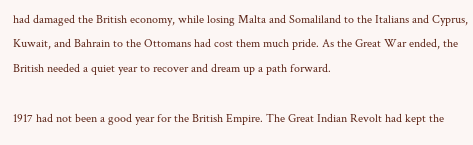had damaged the British economy, while losing Malta and Somaliland to the Italians and Cyprus, Kuwait, and Bahrain to the Ottomans had cost them much pride. As the Great War ended, the British needed a quiet year to recover and dream up a path forward.

1917 had not been a good year for the British Empire. The Great Indian Revolt had kept the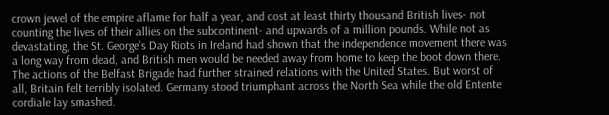crown jewel of the empire aflame for half a year, and cost at least thirty thousand British lives- not counting the lives of their allies on the subcontinent- and upwards of a million pounds. While not as devastating, the St. George’s Day Riots in Ireland had shown that the independence movement there was a long way from dead, and British men would be needed away from home to keep the boot down there. The actions of the Belfast Brigade had further strained relations with the United States. But worst of all, Britain felt terribly isolated. Germany stood triumphant across the North Sea while the old Entente cordiale lay smashed.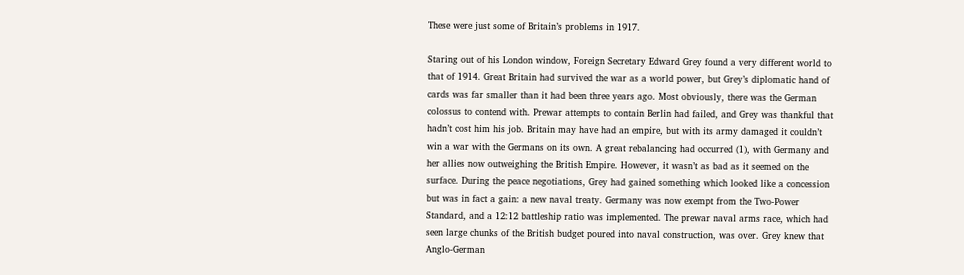These were just some of Britain’s problems in 1917.

Staring out of his London window, Foreign Secretary Edward Grey found a very different world to that of 1914. Great Britain had survived the war as a world power, but Grey’s diplomatic hand of cards was far smaller than it had been three years ago. Most obviously, there was the German colossus to contend with. Prewar attempts to contain Berlin had failed, and Grey was thankful that hadn’t cost him his job. Britain may have had an empire, but with its army damaged it couldn’t win a war with the Germans on its own. A great rebalancing had occurred (1), with Germany and her allies now outweighing the British Empire. However, it wasn’t as bad as it seemed on the surface. During the peace negotiations, Grey had gained something which looked like a concession but was in fact a gain: a new naval treaty. Germany was now exempt from the Two-Power Standard, and a 12:12 battleship ratio was implemented. The prewar naval arms race, which had seen large chunks of the British budget poured into naval construction, was over. Grey knew that Anglo-German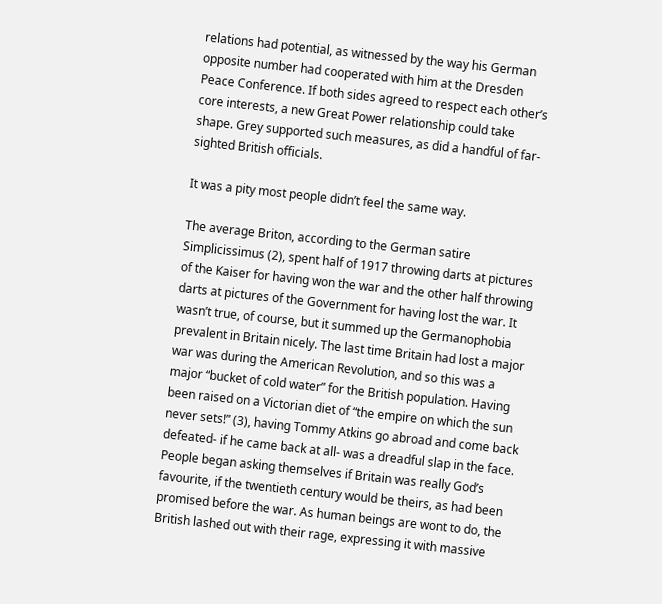relations had potential, as witnessed by the way his German opposite number had cooperated with him at the Dresden Peace Conference. If both sides agreed to respect each other’s core interests, a new Great Power relationship could take shape. Grey supported such measures, as did a handful of far-sighted British officials.

It was a pity most people didn’t feel the same way.

The average Briton, according to the German satire Simplicissimus (2), spent half of 1917 throwing darts at pictures of the Kaiser for having won the war and the other half throwing darts at pictures of the Government for having lost the war. It wasn’t true, of course, but it summed up the Germanophobia prevalent in Britain nicely. The last time Britain had lost a major war was during the American Revolution, and so this was a major “bucket of cold water” for the British population. Having been raised on a Victorian diet of “the empire on which the sun never sets!” (3), having Tommy Atkins go abroad and come back defeated- if he came back at all- was a dreadful slap in the face. People began asking themselves if Britain was really God’s favourite, if the twentieth century would be theirs, as had been promised before the war. As human beings are wont to do, the British lashed out with their rage, expressing it with massive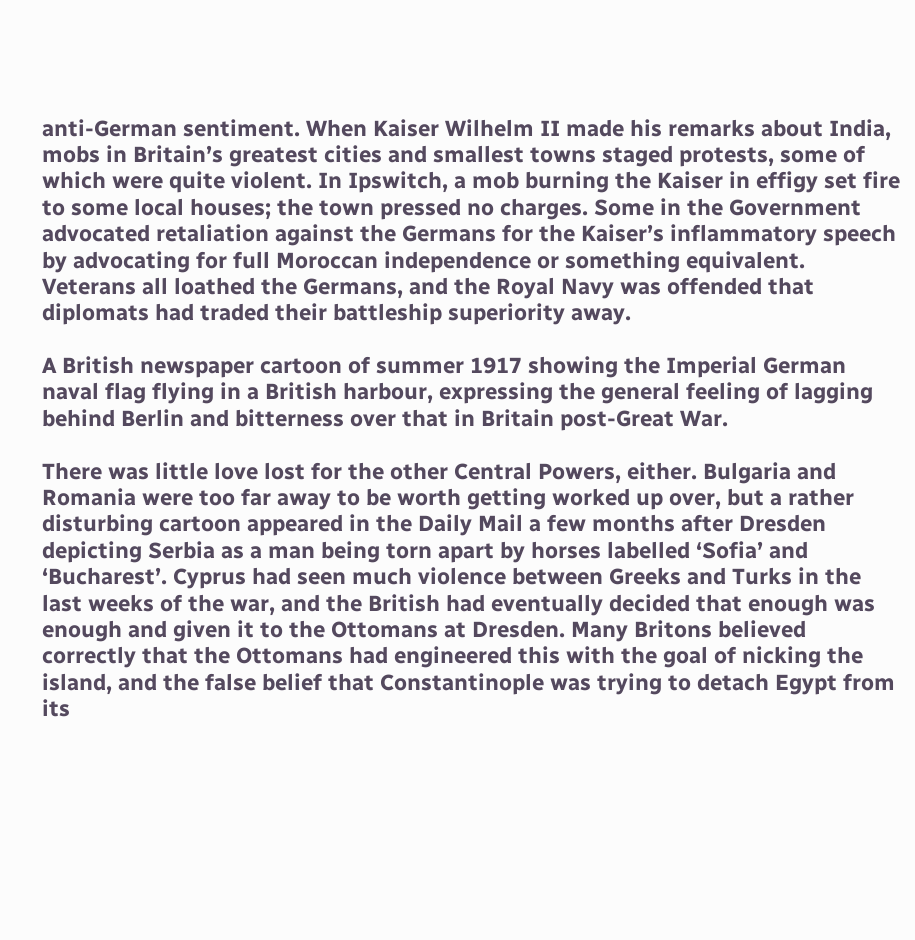anti-German sentiment. When Kaiser Wilhelm II made his remarks about India, mobs in Britain’s greatest cities and smallest towns staged protests, some of which were quite violent. In Ipswitch, a mob burning the Kaiser in effigy set fire to some local houses; the town pressed no charges. Some in the Government advocated retaliation against the Germans for the Kaiser’s inflammatory speech by advocating for full Moroccan independence or something equivalent. Veterans all loathed the Germans, and the Royal Navy was offended that diplomats had traded their battleship superiority away.

A British newspaper cartoon of summer 1917 showing the Imperial German naval flag flying in a British harbour, expressing the general feeling of lagging behind Berlin and bitterness over that in Britain post-Great War.

There was little love lost for the other Central Powers, either. Bulgaria and Romania were too far away to be worth getting worked up over, but a rather disturbing cartoon appeared in the Daily Mail a few months after Dresden depicting Serbia as a man being torn apart by horses labelled ‘Sofia’ and ‘Bucharest’. Cyprus had seen much violence between Greeks and Turks in the last weeks of the war, and the British had eventually decided that enough was enough and given it to the Ottomans at Dresden. Many Britons believed correctly that the Ottomans had engineered this with the goal of nicking the island, and the false belief that Constantinople was trying to detach Egypt from its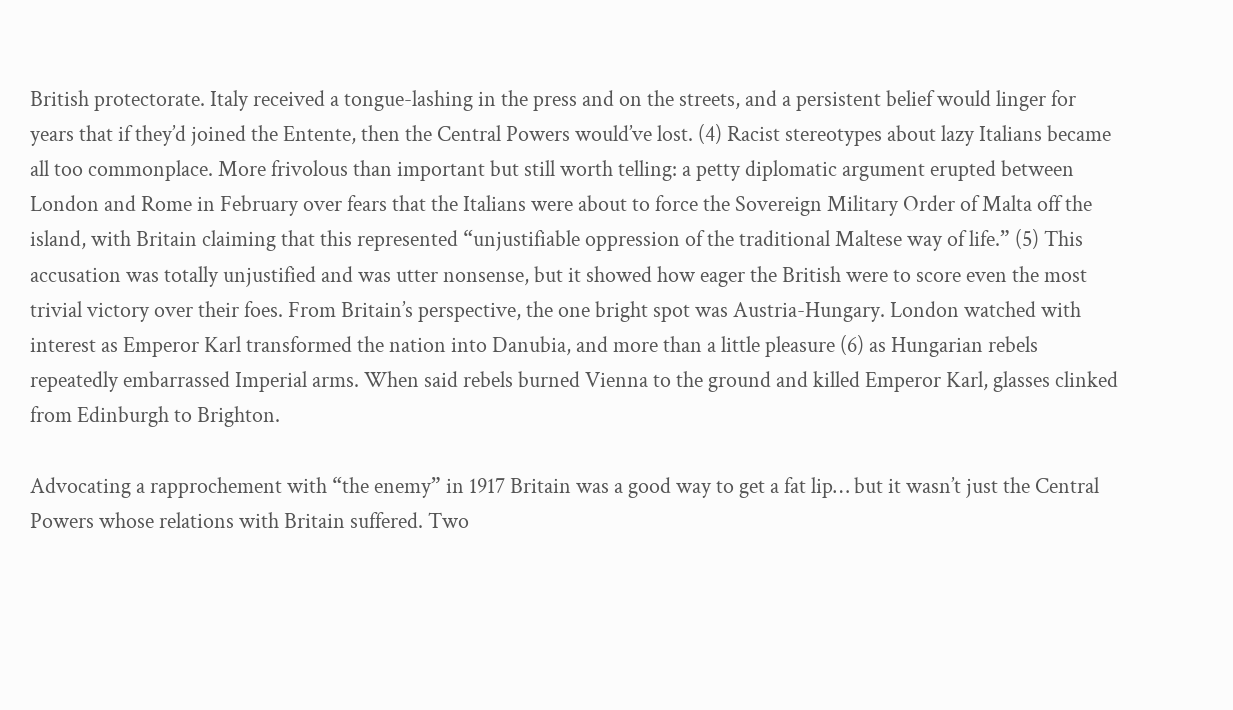British protectorate. Italy received a tongue-lashing in the press and on the streets, and a persistent belief would linger for years that if they’d joined the Entente, then the Central Powers would’ve lost. (4) Racist stereotypes about lazy Italians became all too commonplace. More frivolous than important but still worth telling: a petty diplomatic argument erupted between London and Rome in February over fears that the Italians were about to force the Sovereign Military Order of Malta off the island, with Britain claiming that this represented “unjustifiable oppression of the traditional Maltese way of life.” (5) This accusation was totally unjustified and was utter nonsense, but it showed how eager the British were to score even the most trivial victory over their foes. From Britain’s perspective, the one bright spot was Austria-Hungary. London watched with interest as Emperor Karl transformed the nation into Danubia, and more than a little pleasure (6) as Hungarian rebels repeatedly embarrassed Imperial arms. When said rebels burned Vienna to the ground and killed Emperor Karl, glasses clinked from Edinburgh to Brighton.

Advocating a rapprochement with “the enemy” in 1917 Britain was a good way to get a fat lip… but it wasn’t just the Central Powers whose relations with Britain suffered. Two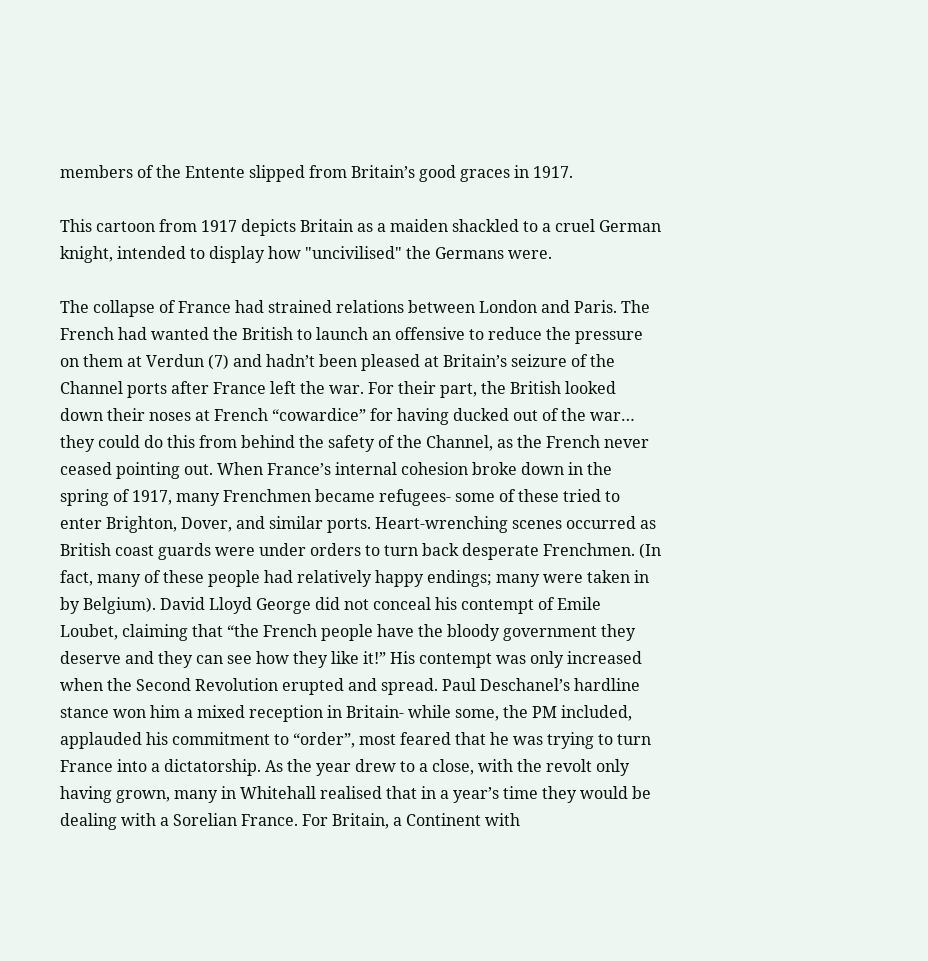members of the Entente slipped from Britain’s good graces in 1917.

This cartoon from 1917 depicts Britain as a maiden shackled to a cruel German knight, intended to display how "uncivilised" the Germans were.

The collapse of France had strained relations between London and Paris. The French had wanted the British to launch an offensive to reduce the pressure on them at Verdun (7) and hadn’t been pleased at Britain’s seizure of the Channel ports after France left the war. For their part, the British looked down their noses at French “cowardice” for having ducked out of the war… they could do this from behind the safety of the Channel, as the French never ceased pointing out. When France’s internal cohesion broke down in the spring of 1917, many Frenchmen became refugees- some of these tried to enter Brighton, Dover, and similar ports. Heart-wrenching scenes occurred as British coast guards were under orders to turn back desperate Frenchmen. (In fact, many of these people had relatively happy endings; many were taken in by Belgium). David Lloyd George did not conceal his contempt of Emile Loubet, claiming that “the French people have the bloody government they deserve and they can see how they like it!” His contempt was only increased when the Second Revolution erupted and spread. Paul Deschanel’s hardline stance won him a mixed reception in Britain- while some, the PM included, applauded his commitment to “order”, most feared that he was trying to turn France into a dictatorship. As the year drew to a close, with the revolt only having grown, many in Whitehall realised that in a year’s time they would be dealing with a Sorelian France. For Britain, a Continent with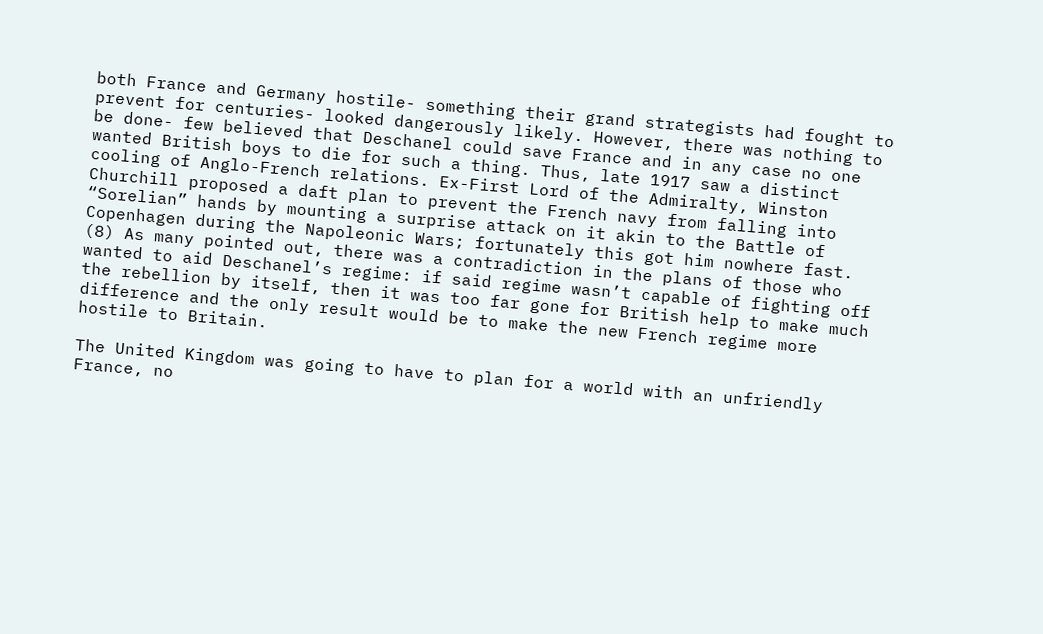both France and Germany hostile- something their grand strategists had fought to prevent for centuries- looked dangerously likely. However, there was nothing to be done- few believed that Deschanel could save France and in any case no one wanted British boys to die for such a thing. Thus, late 1917 saw a distinct cooling of Anglo-French relations. Ex-First Lord of the Admiralty, Winston Churchill proposed a daft plan to prevent the French navy from falling into “Sorelian” hands by mounting a surprise attack on it akin to the Battle of Copenhagen during the Napoleonic Wars; fortunately this got him nowhere fast. (8) As many pointed out, there was a contradiction in the plans of those who wanted to aid Deschanel’s regime: if said regime wasn’t capable of fighting off the rebellion by itself, then it was too far gone for British help to make much difference and the only result would be to make the new French regime more hostile to Britain.

The United Kingdom was going to have to plan for a world with an unfriendly France, no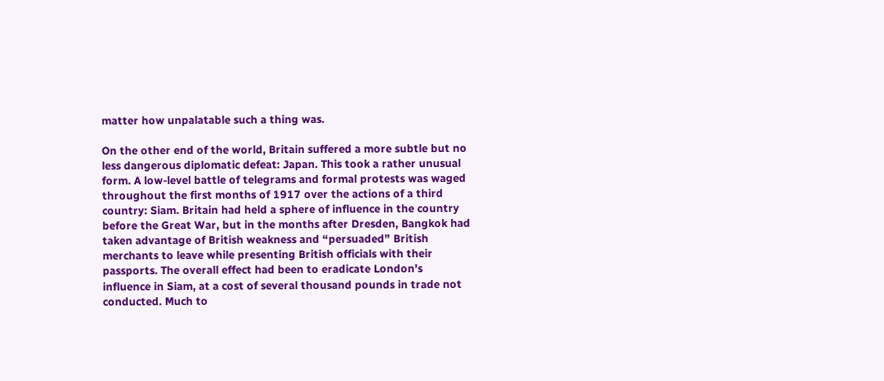matter how unpalatable such a thing was.

On the other end of the world, Britain suffered a more subtle but no less dangerous diplomatic defeat: Japan. This took a rather unusual form. A low-level battle of telegrams and formal protests was waged throughout the first months of 1917 over the actions of a third country: Siam. Britain had held a sphere of influence in the country before the Great War, but in the months after Dresden, Bangkok had taken advantage of British weakness and “persuaded” British merchants to leave while presenting British officials with their passports. The overall effect had been to eradicate London’s influence in Siam, at a cost of several thousand pounds in trade not conducted. Much to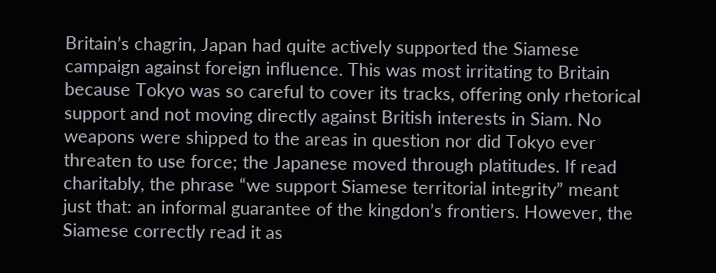Britain’s chagrin, Japan had quite actively supported the Siamese campaign against foreign influence. This was most irritating to Britain because Tokyo was so careful to cover its tracks, offering only rhetorical support and not moving directly against British interests in Siam. No weapons were shipped to the areas in question nor did Tokyo ever threaten to use force; the Japanese moved through platitudes. If read charitably, the phrase “we support Siamese territorial integrity” meant just that: an informal guarantee of the kingdon’s frontiers. However, the Siamese correctly read it as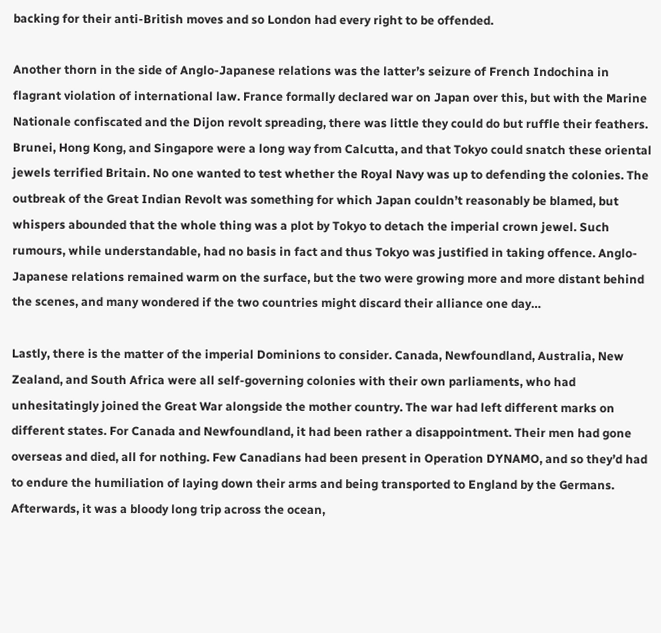backing for their anti-British moves and so London had every right to be offended.

Another thorn in the side of Anglo-Japanese relations was the latter’s seizure of French Indochina in flagrant violation of international law. France formally declared war on Japan over this, but with the Marine Nationale confiscated and the Dijon revolt spreading, there was little they could do but ruffle their feathers. Brunei, Hong Kong, and Singapore were a long way from Calcutta, and that Tokyo could snatch these oriental jewels terrified Britain. No one wanted to test whether the Royal Navy was up to defending the colonies. The outbreak of the Great Indian Revolt was something for which Japan couldn’t reasonably be blamed, but whispers abounded that the whole thing was a plot by Tokyo to detach the imperial crown jewel. Such rumours, while understandable, had no basis in fact and thus Tokyo was justified in taking offence. Anglo-Japanese relations remained warm on the surface, but the two were growing more and more distant behind the scenes, and many wondered if the two countries might discard their alliance one day…

Lastly, there is the matter of the imperial Dominions to consider. Canada, Newfoundland, Australia, New Zealand, and South Africa were all self-governing colonies with their own parliaments, who had unhesitatingly joined the Great War alongside the mother country. The war had left different marks on different states. For Canada and Newfoundland, it had been rather a disappointment. Their men had gone overseas and died, all for nothing. Few Canadians had been present in Operation DYNAMO, and so they’d had to endure the humiliation of laying down their arms and being transported to England by the Germans. Afterwards, it was a bloody long trip across the ocean,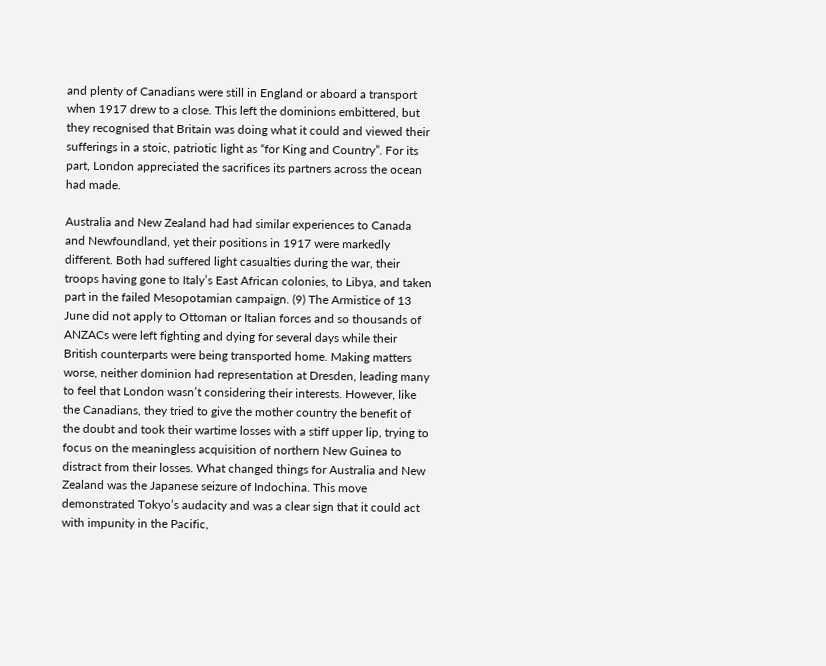and plenty of Canadians were still in England or aboard a transport when 1917 drew to a close. This left the dominions embittered, but they recognised that Britain was doing what it could and viewed their sufferings in a stoic, patriotic light as “for King and Country”. For its part, London appreciated the sacrifices its partners across the ocean had made.

Australia and New Zealand had had similar experiences to Canada and Newfoundland, yet their positions in 1917 were markedly different. Both had suffered light casualties during the war, their troops having gone to Italy’s East African colonies, to Libya, and taken part in the failed Mesopotamian campaign. (9) The Armistice of 13 June did not apply to Ottoman or Italian forces and so thousands of ANZACs were left fighting and dying for several days while their British counterparts were being transported home. Making matters worse, neither dominion had representation at Dresden, leading many to feel that London wasn’t considering their interests. However, like the Canadians, they tried to give the mother country the benefit of the doubt and took their wartime losses with a stiff upper lip, trying to focus on the meaningless acquisition of northern New Guinea to distract from their losses. What changed things for Australia and New Zealand was the Japanese seizure of Indochina. This move demonstrated Tokyo’s audacity and was a clear sign that it could act with impunity in the Pacific,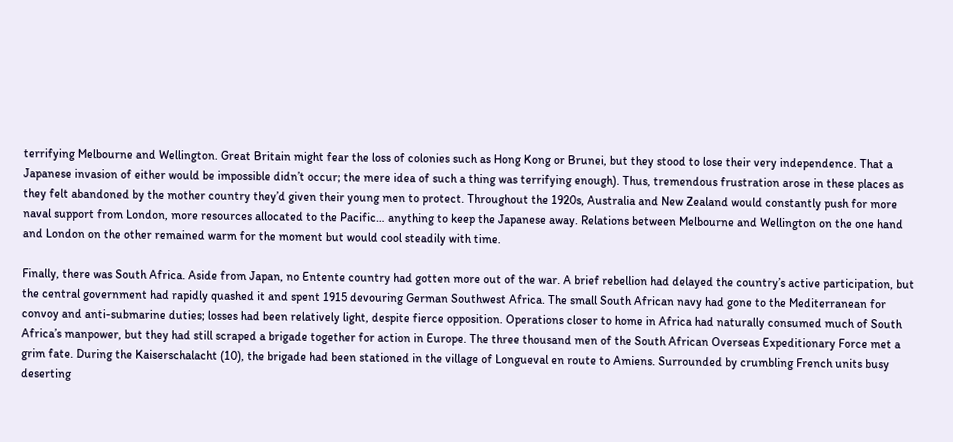terrifying Melbourne and Wellington. Great Britain might fear the loss of colonies such as Hong Kong or Brunei, but they stood to lose their very independence. That a Japanese invasion of either would be impossible didn’t occur; the mere idea of such a thing was terrifying enough). Thus, tremendous frustration arose in these places as they felt abandoned by the mother country they’d given their young men to protect. Throughout the 1920s, Australia and New Zealand would constantly push for more naval support from London, more resources allocated to the Pacific… anything to keep the Japanese away. Relations between Melbourne and Wellington on the one hand and London on the other remained warm for the moment but would cool steadily with time.

Finally, there was South Africa. Aside from Japan, no Entente country had gotten more out of the war. A brief rebellion had delayed the country’s active participation, but the central government had rapidly quashed it and spent 1915 devouring German Southwest Africa. The small South African navy had gone to the Mediterranean for convoy and anti-submarine duties; losses had been relatively light, despite fierce opposition. Operations closer to home in Africa had naturally consumed much of South Africa’s manpower, but they had still scraped a brigade together for action in Europe. The three thousand men of the South African Overseas Expeditionary Force met a grim fate. During the Kaiserschalacht (10), the brigade had been stationed in the village of Longueval en route to Amiens. Surrounded by crumbling French units busy deserting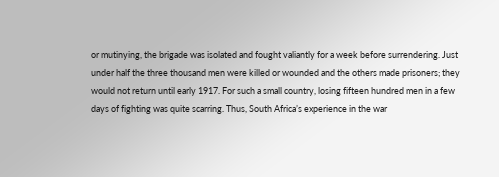or mutinying, the brigade was isolated and fought valiantly for a week before surrendering. Just under half the three thousand men were killed or wounded and the others made prisoners; they would not return until early 1917. For such a small country, losing fifteen hundred men in a few days of fighting was quite scarring. Thus, South Africa’s experience in the war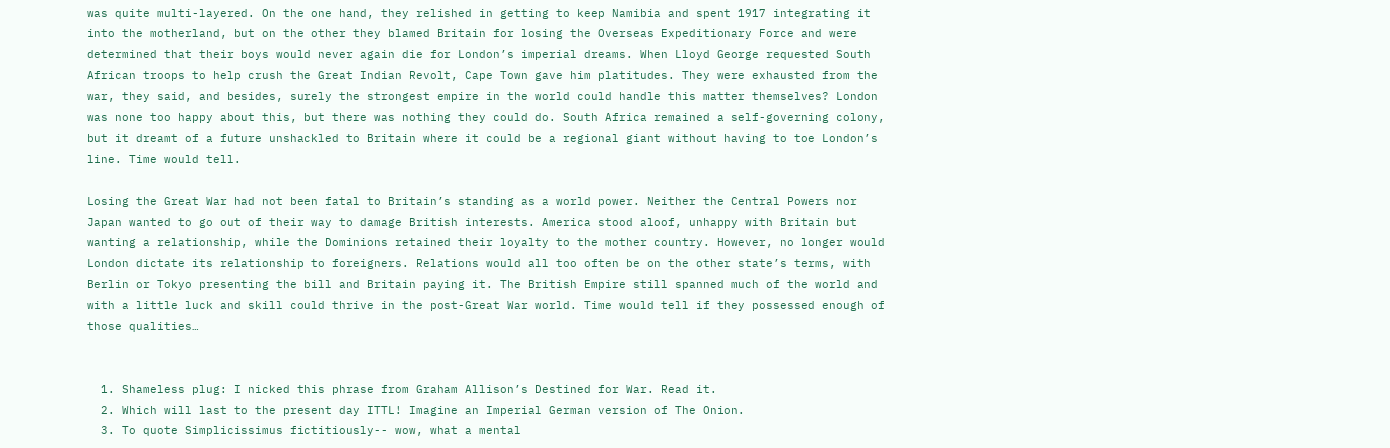was quite multi-layered. On the one hand, they relished in getting to keep Namibia and spent 1917 integrating it into the motherland, but on the other they blamed Britain for losing the Overseas Expeditionary Force and were determined that their boys would never again die for London’s imperial dreams. When Lloyd George requested South African troops to help crush the Great Indian Revolt, Cape Town gave him platitudes. They were exhausted from the war, they said, and besides, surely the strongest empire in the world could handle this matter themselves? London was none too happy about this, but there was nothing they could do. South Africa remained a self-governing colony, but it dreamt of a future unshackled to Britain where it could be a regional giant without having to toe London’s line. Time would tell.

Losing the Great War had not been fatal to Britain’s standing as a world power. Neither the Central Powers nor Japan wanted to go out of their way to damage British interests. America stood aloof, unhappy with Britain but wanting a relationship, while the Dominions retained their loyalty to the mother country. However, no longer would London dictate its relationship to foreigners. Relations would all too often be on the other state’s terms, with Berlin or Tokyo presenting the bill and Britain paying it. The British Empire still spanned much of the world and with a little luck and skill could thrive in the post-Great War world. Time would tell if they possessed enough of those qualities…


  1. Shameless plug: I nicked this phrase from Graham Allison’s Destined for War. Read it.
  2. Which will last to the present day ITTL! Imagine an Imperial German version of The Onion.
  3. To quote Simplicissimus fictitiously-- wow, what a mental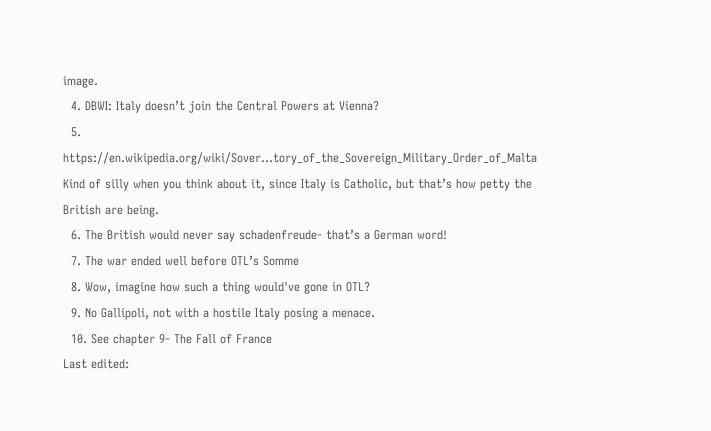image.
  4. DBWI: Italy doesn’t join the Central Powers at Vienna?
  5. https://en.wikipedia.org/wiki/Sover...tory_of_the_Sovereign_Military_Order_of_Malta Kind of silly when you think about it, since Italy is Catholic, but that’s how petty the British are being.
  6. The British would never say schadenfreude- that’s a German word!
  7. The war ended well before OTL’s Somme
  8. Wow, imagine how such a thing would've gone in OTL?
  9. No Gallipoli, not with a hostile Italy posing a menace.
  10. See chapter 9- The Fall of France
Last edited: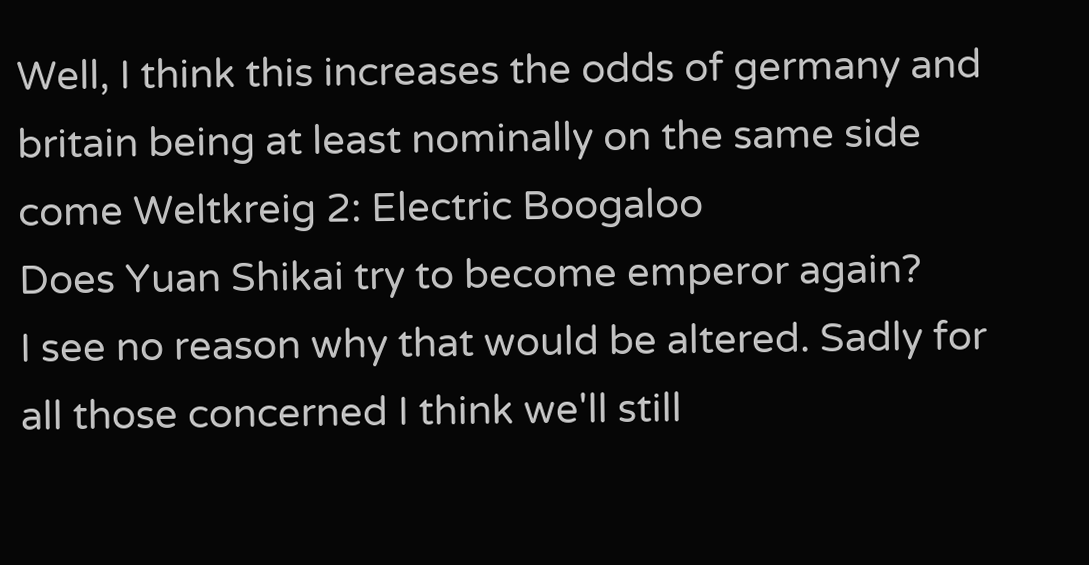Well, I think this increases the odds of germany and britain being at least nominally on the same side come Weltkreig 2: Electric Boogaloo
Does Yuan Shikai try to become emperor again?
I see no reason why that would be altered. Sadly for all those concerned I think we'll still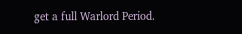get a full Warlord Period.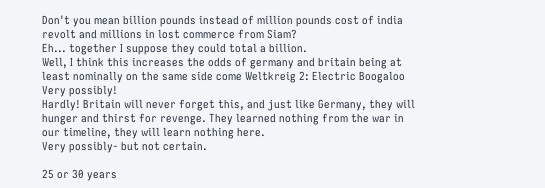Don't you mean billion pounds instead of million pounds cost of india revolt and millions in lost commerce from Siam?
Eh... together I suppose they could total a billion.
Well, I think this increases the odds of germany and britain being at least nominally on the same side come Weltkreig 2: Electric Boogaloo
Very possibly!
Hardly! Britain will never forget this, and just like Germany, they will hunger and thirst for revenge. They learned nothing from the war in our timeline, they will learn nothing here.
Very possibly- but not certain.

25 or 30 years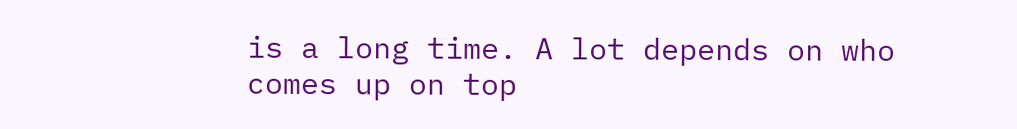is a long time. A lot depends on who comes up on top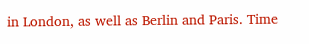in London, as well as Berlin and Paris. Time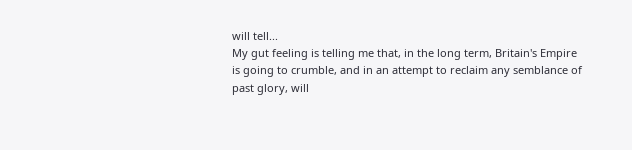will tell...
My gut feeling is telling me that, in the long term, Britain's Empire is going to crumble, and in an attempt to reclaim any semblance of past glory, will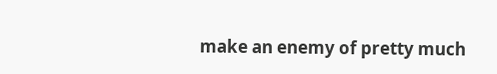make an enemy of pretty much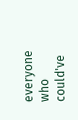everyone who could've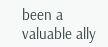been a valuable ally